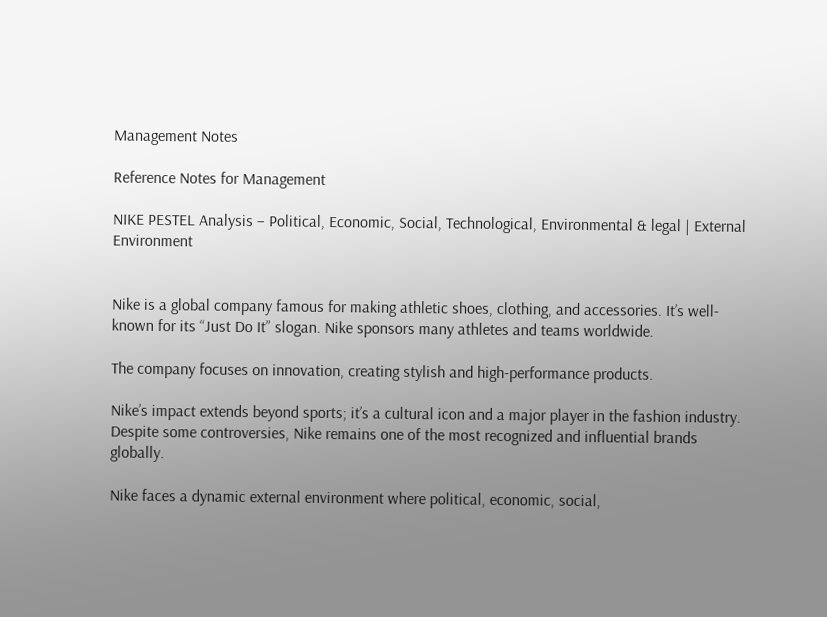Management Notes

Reference Notes for Management

NIKE PESTEL Analysis – Political, Economic, Social, Technological, Environmental & legal | External Environment


Nike is a global company famous for making athletic shoes, clothing, and accessories. It’s well-known for its “Just Do It” slogan. Nike sponsors many athletes and teams worldwide.

The company focuses on innovation, creating stylish and high-performance products.

Nike’s impact extends beyond sports; it’s a cultural icon and a major player in the fashion industry. Despite some controversies, Nike remains one of the most recognized and influential brands globally.

Nike faces a dynamic external environment where political, economic, social,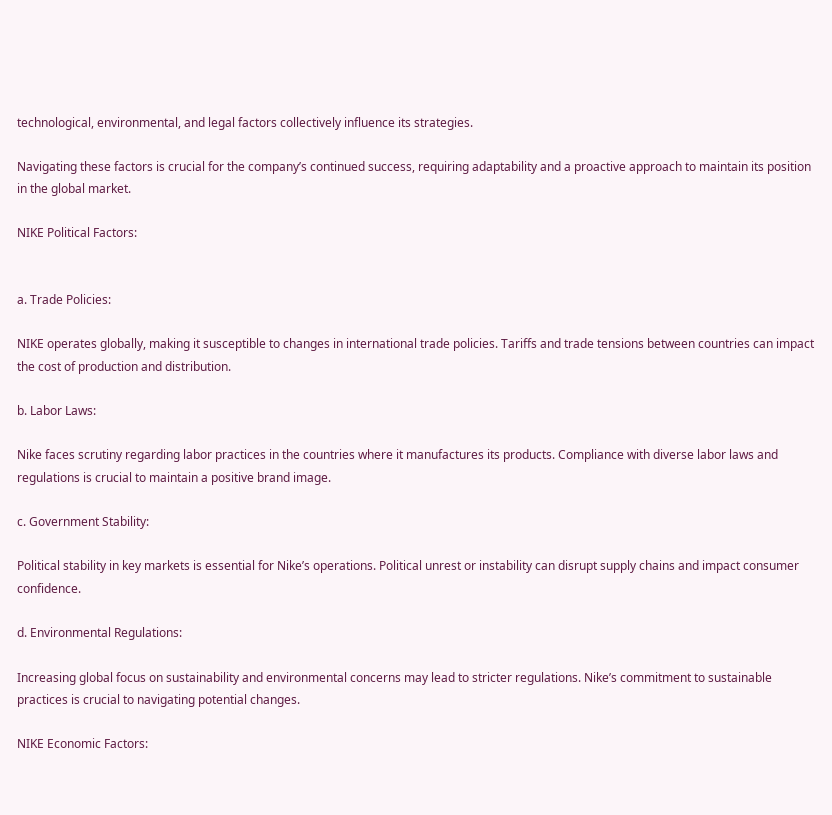technological, environmental, and legal factors collectively influence its strategies.

Navigating these factors is crucial for the company’s continued success, requiring adaptability and a proactive approach to maintain its position in the global market.

NIKE Political Factors:


a. Trade Policies:

NIKE operates globally, making it susceptible to changes in international trade policies. Tariffs and trade tensions between countries can impact the cost of production and distribution.

b. Labor Laws:

Nike faces scrutiny regarding labor practices in the countries where it manufactures its products. Compliance with diverse labor laws and regulations is crucial to maintain a positive brand image.

c. Government Stability:

Political stability in key markets is essential for Nike’s operations. Political unrest or instability can disrupt supply chains and impact consumer confidence.

d. Environmental Regulations:

Increasing global focus on sustainability and environmental concerns may lead to stricter regulations. Nike’s commitment to sustainable practices is crucial to navigating potential changes.

NIKE Economic Factors: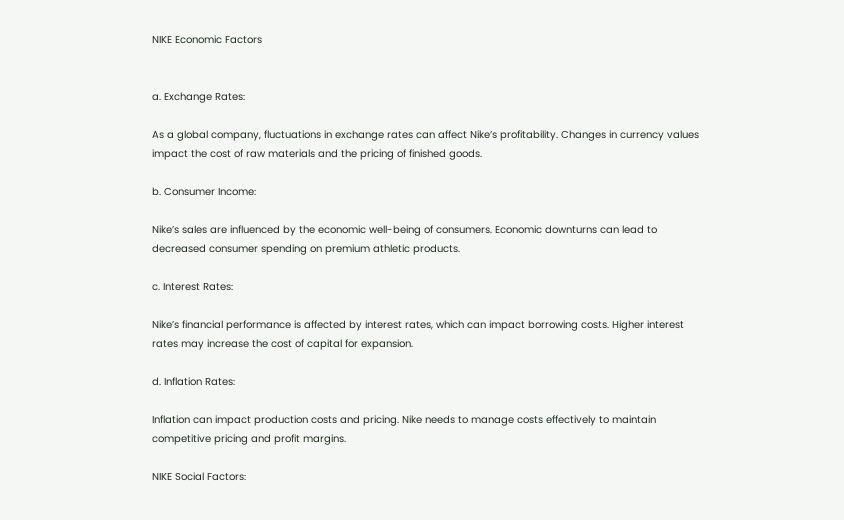NIKE Economic Factors


a. Exchange Rates:

As a global company, fluctuations in exchange rates can affect Nike’s profitability. Changes in currency values impact the cost of raw materials and the pricing of finished goods.

b. Consumer Income:

Nike’s sales are influenced by the economic well-being of consumers. Economic downturns can lead to decreased consumer spending on premium athletic products.

c. Interest Rates:

Nike’s financial performance is affected by interest rates, which can impact borrowing costs. Higher interest rates may increase the cost of capital for expansion.

d. Inflation Rates:

Inflation can impact production costs and pricing. Nike needs to manage costs effectively to maintain competitive pricing and profit margins.

NIKE Social Factors: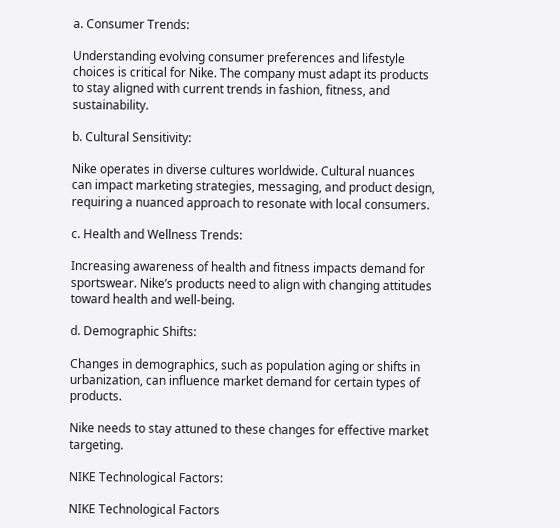a. Consumer Trends:

Understanding evolving consumer preferences and lifestyle choices is critical for Nike. The company must adapt its products to stay aligned with current trends in fashion, fitness, and sustainability.

b. Cultural Sensitivity:

Nike operates in diverse cultures worldwide. Cultural nuances can impact marketing strategies, messaging, and product design, requiring a nuanced approach to resonate with local consumers.

c. Health and Wellness Trends:

Increasing awareness of health and fitness impacts demand for sportswear. Nike’s products need to align with changing attitudes toward health and well-being.

d. Demographic Shifts:

Changes in demographics, such as population aging or shifts in urbanization, can influence market demand for certain types of products.

Nike needs to stay attuned to these changes for effective market targeting.

NIKE Technological Factors:

NIKE Technological Factors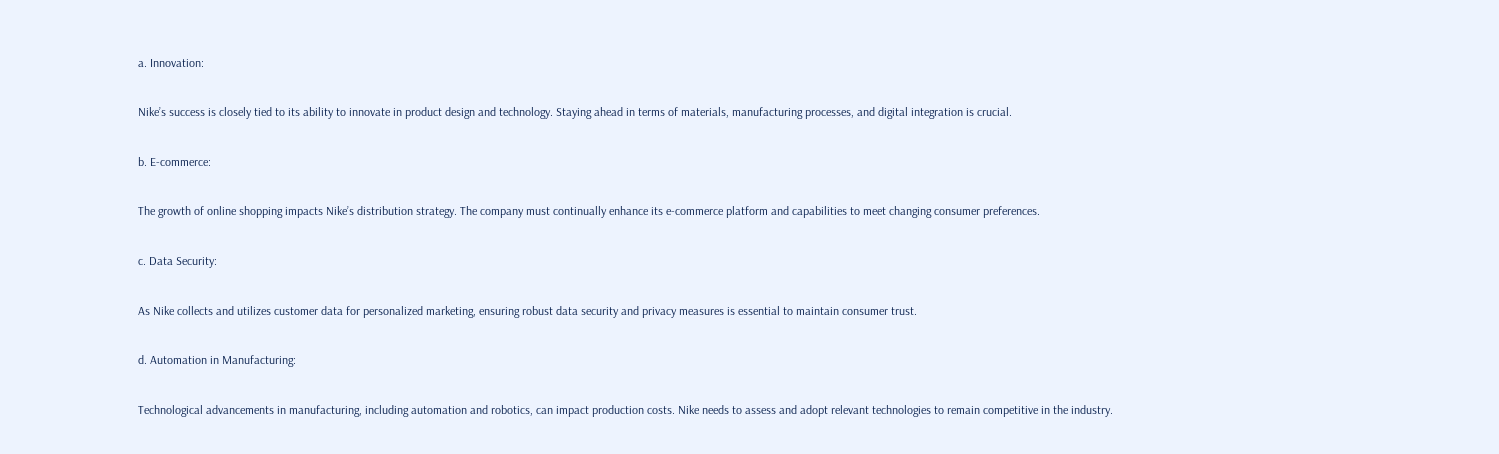a. Innovation:

Nike’s success is closely tied to its ability to innovate in product design and technology. Staying ahead in terms of materials, manufacturing processes, and digital integration is crucial.

b. E-commerce:

The growth of online shopping impacts Nike’s distribution strategy. The company must continually enhance its e-commerce platform and capabilities to meet changing consumer preferences.

c. Data Security:

As Nike collects and utilizes customer data for personalized marketing, ensuring robust data security and privacy measures is essential to maintain consumer trust.

d. Automation in Manufacturing:

Technological advancements in manufacturing, including automation and robotics, can impact production costs. Nike needs to assess and adopt relevant technologies to remain competitive in the industry.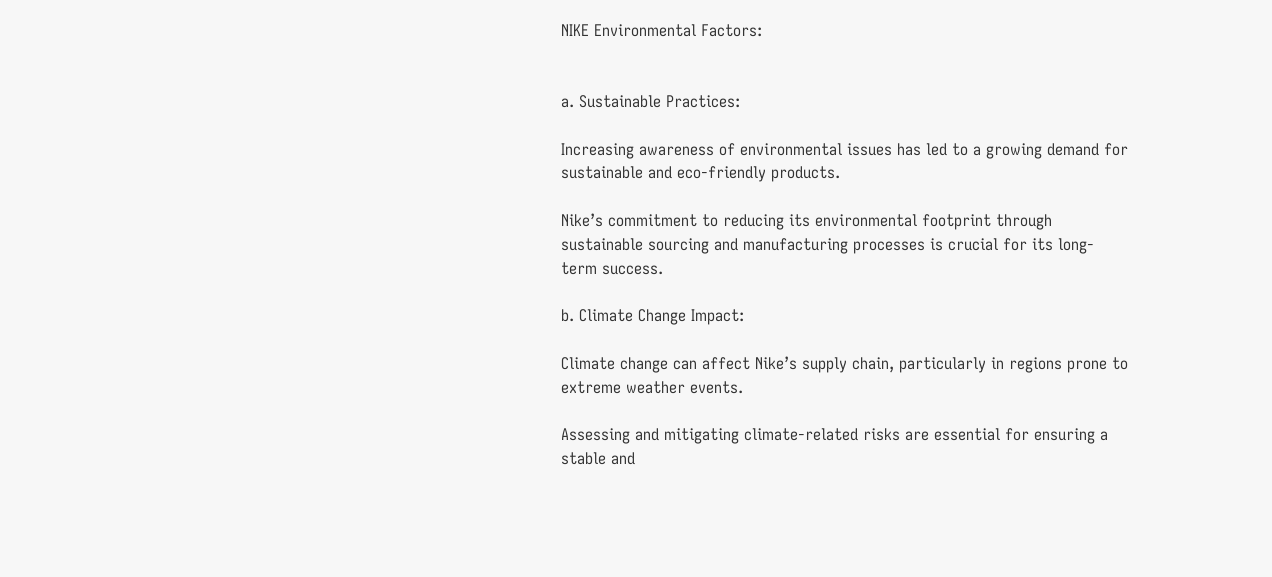NIKE Environmental Factors:


a. Sustainable Practices:

Increasing awareness of environmental issues has led to a growing demand for sustainable and eco-friendly products.

Nike’s commitment to reducing its environmental footprint through sustainable sourcing and manufacturing processes is crucial for its long-term success.

b. Climate Change Impact:

Climate change can affect Nike’s supply chain, particularly in regions prone to extreme weather events.

Assessing and mitigating climate-related risks are essential for ensuring a stable and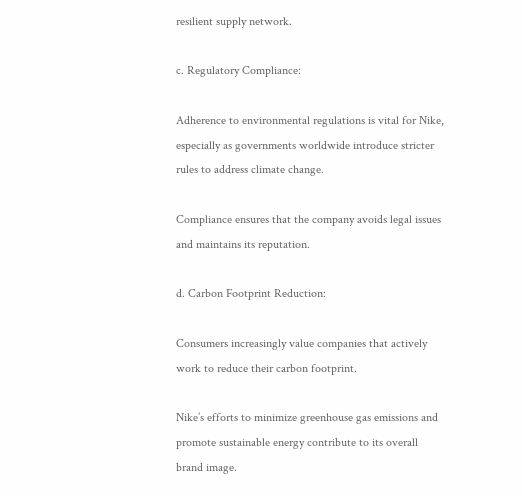resilient supply network.

c. Regulatory Compliance:

Adherence to environmental regulations is vital for Nike, especially as governments worldwide introduce stricter rules to address climate change.

Compliance ensures that the company avoids legal issues and maintains its reputation.

d. Carbon Footprint Reduction:

Consumers increasingly value companies that actively work to reduce their carbon footprint.

Nike’s efforts to minimize greenhouse gas emissions and promote sustainable energy contribute to its overall brand image.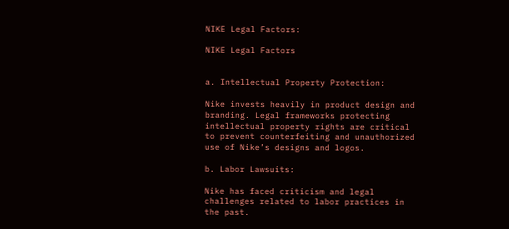NIKE Legal Factors:

NIKE Legal Factors


a. Intellectual Property Protection:

Nike invests heavily in product design and branding. Legal frameworks protecting intellectual property rights are critical to prevent counterfeiting and unauthorized use of Nike’s designs and logos.

b. Labor Lawsuits:

Nike has faced criticism and legal challenges related to labor practices in the past.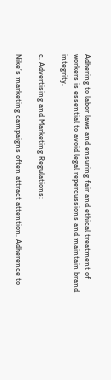Adhering to labor laws and ensuring fair and ethical treatment of workers is essential to avoid legal repercussions and maintain brand integrity.

c. Advertising and Marketing Regulations:

Nike’s marketing campaigns often attract attention. Adherence to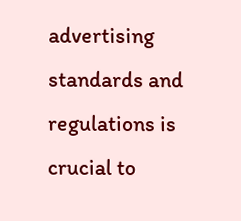advertising standards and regulations is crucial to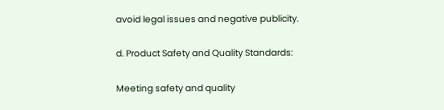avoid legal issues and negative publicity.

d. Product Safety and Quality Standards:

Meeting safety and quality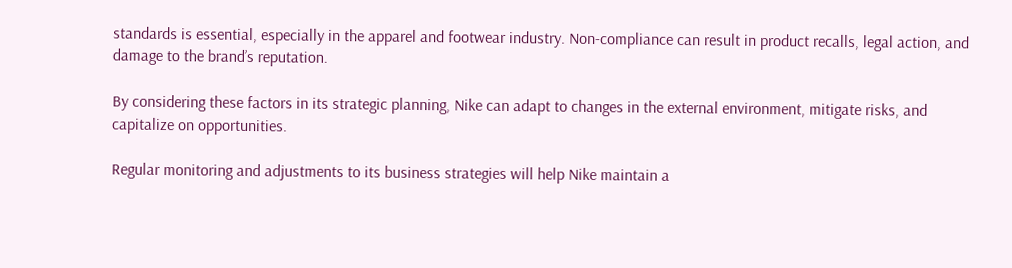standards is essential, especially in the apparel and footwear industry. Non-compliance can result in product recalls, legal action, and damage to the brand’s reputation.

By considering these factors in its strategic planning, Nike can adapt to changes in the external environment, mitigate risks, and capitalize on opportunities.

Regular monitoring and adjustments to its business strategies will help Nike maintain a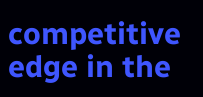competitive edge in the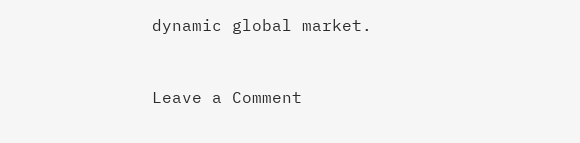dynamic global market.


Leave a Comment